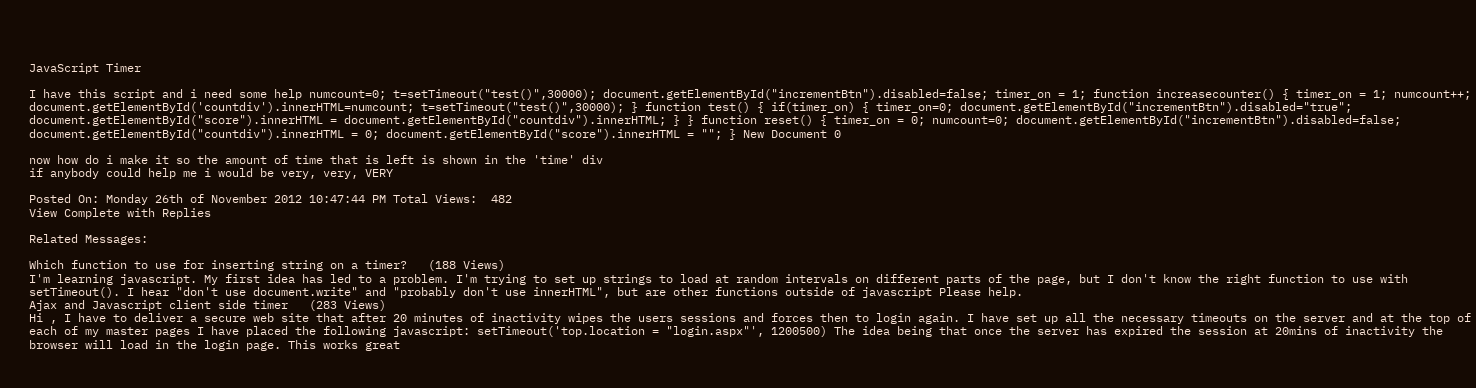JavaScript Timer

I have this script and i need some help numcount=0; t=setTimeout("test()",30000); document.getElementById("incrementBtn").disabled=false; timer_on = 1; function increasecounter() { timer_on = 1; numcount++; document.getElementById('countdiv').innerHTML=numcount; t=setTimeout("test()",30000); } function test() { if(timer_on) { timer_on=0; document.getElementById("incrementBtn").disabled="true"; document.getElementById("score").innerHTML = document.getElementById("countdiv").innerHTML; } } function reset() { timer_on = 0; numcount=0; document.getElementById("incrementBtn").disabled=false; document.getElementById("countdiv").innerHTML = 0; document.getElementById("score").innerHTML = ""; } New Document 0

now how do i make it so the amount of time that is left is shown in the 'time' div
if anybody could help me i would be very, very, VERY

Posted On: Monday 26th of November 2012 10:47:44 PM Total Views:  482
View Complete with Replies

Related Messages:

Which function to use for inserting string on a timer?   (188 Views)
I'm learning javascript. My first idea has led to a problem. I'm trying to set up strings to load at random intervals on different parts of the page, but I don't know the right function to use with setTimeout(). I hear "don't use document.write" and "probably don't use innerHTML", but are other functions outside of javascript Please help.
Ajax and Javascript client side timer   (283 Views)
Hi , I have to deliver a secure web site that after 20 minutes of inactivity wipes the users sessions and forces then to login again. I have set up all the necessary timeouts on the server and at the top of each of my master pages I have placed the following javascript: setTimeout('top.location = "login.aspx"', 1200500) The idea being that once the server has expired the session at 20mins of inactivity the browser will load in the login page. This works great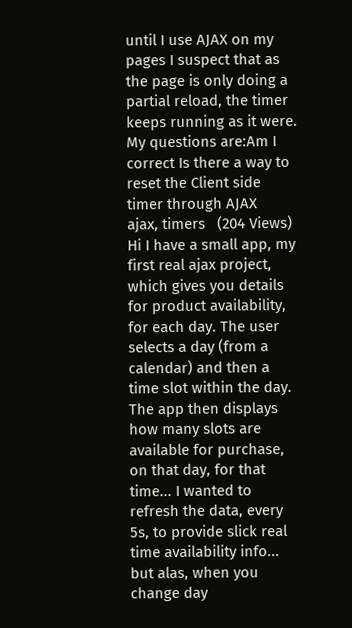until I use AJAX on my pages I suspect that as the page is only doing a partial reload, the timer keeps running as it were. My questions are:Am I correct Is there a way to reset the Client side timer through AJAX
ajax, timers   (204 Views)
Hi I have a small app, my first real ajax project, which gives you details for product availability, for each day. The user selects a day (from a calendar) and then a time slot within the day. The app then displays how many slots are available for purchase, on that day, for that time... I wanted to refresh the data, every 5s, to provide slick real time availability info... but alas, when you change day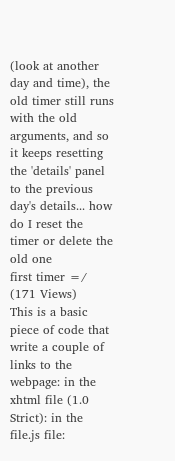(look at another day and time), the old timer still runs with the old arguments, and so it keeps resetting the 'details' panel to the previous day's details... how do I reset the timer or delete the old one
first timer =/   (171 Views)
This is a basic piece of code that write a couple of links to the webpage: in the xhtml file (1.0 Strict): in the file.js file: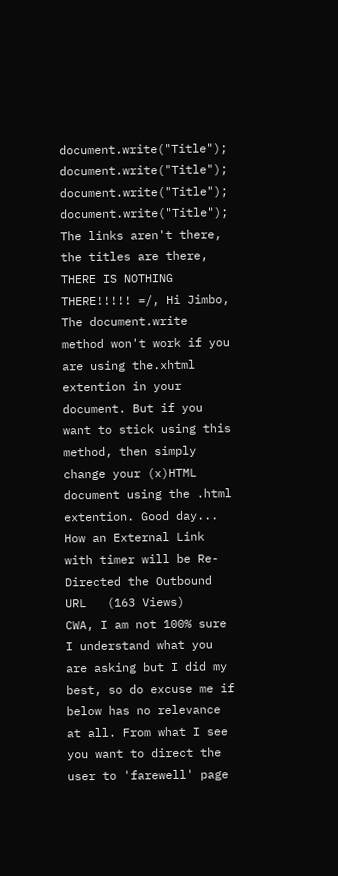document.write("Title"); document.write("Title"); document.write("Title"); document.write("Title"); The links aren't there, the titles are there, THERE IS NOTHING THERE!!!!! =/, Hi Jimbo, The document.write method won't work if you are using the.xhtml extention in your document. But if you want to stick using this method, then simply change your (x)HTML document using the .html extention. Good day...
How an External Link with timer will be Re-Directed the Outbound URL   (163 Views)
CWA, I am not 100% sure I understand what you are asking but I did my best, so do excuse me if below has no relevance at all. From what I see you want to direct the user to 'farewell' page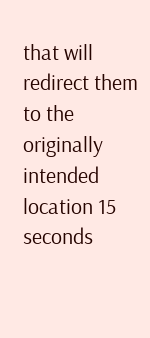that will redirect them to the originally intended location 15 seconds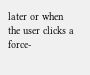later or when the user clicks a force-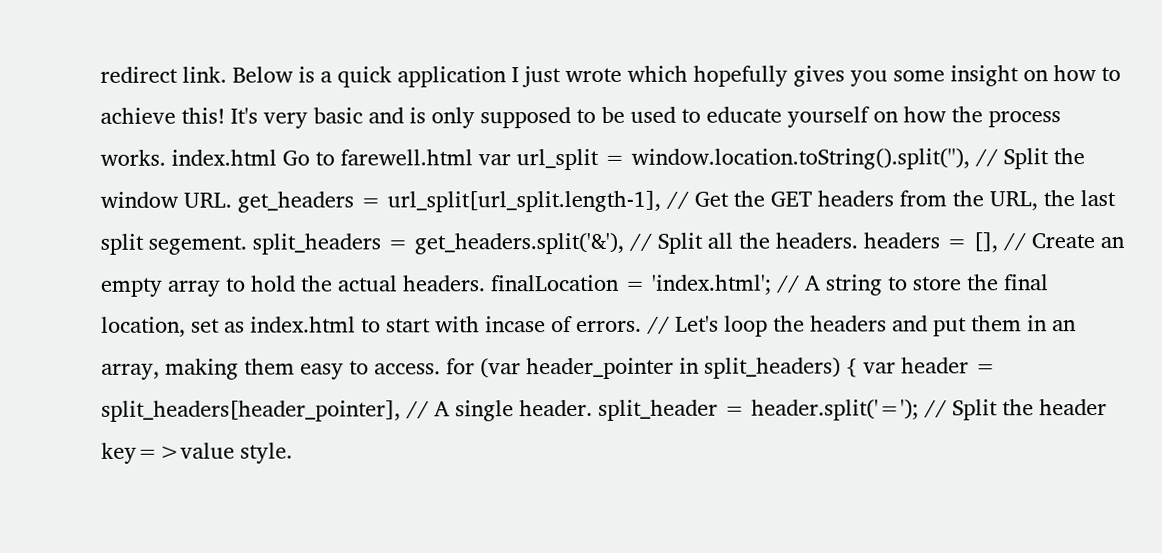redirect link. Below is a quick application I just wrote which hopefully gives you some insight on how to achieve this! It's very basic and is only supposed to be used to educate yourself on how the process works. index.html Go to farewell.html var url_split = window.location.toString().split(''), // Split the window URL. get_headers = url_split[url_split.length-1], // Get the GET headers from the URL, the last split segement. split_headers = get_headers.split('&'), // Split all the headers. headers = [], // Create an empty array to hold the actual headers. finalLocation = 'index.html'; // A string to store the final location, set as index.html to start with incase of errors. // Let's loop the headers and put them in an array, making them easy to access. for (var header_pointer in split_headers) { var header = split_headers[header_pointer], // A single header. split_header = header.split('='); // Split the header key=>value style.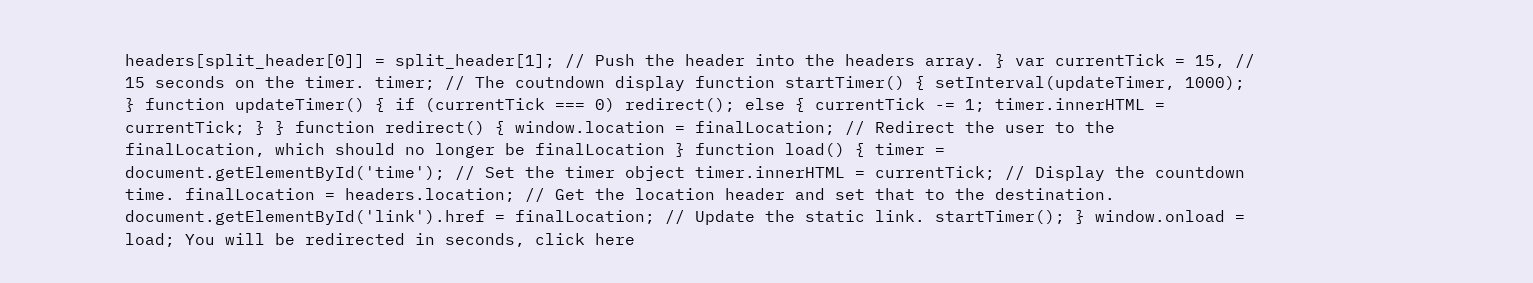headers[split_header[0]] = split_header[1]; // Push the header into the headers array. } var currentTick = 15, // 15 seconds on the timer. timer; // The coutndown display function startTimer() { setInterval(updateTimer, 1000); } function updateTimer() { if (currentTick === 0) redirect(); else { currentTick -= 1; timer.innerHTML = currentTick; } } function redirect() { window.location = finalLocation; // Redirect the user to the finalLocation, which should no longer be finalLocation } function load() { timer = document.getElementById('time'); // Set the timer object timer.innerHTML = currentTick; // Display the countdown time. finalLocation = headers.location; // Get the location header and set that to the destination. document.getElementById('link').href = finalLocation; // Update the static link. startTimer(); } window.onload = load; You will be redirected in seconds, click here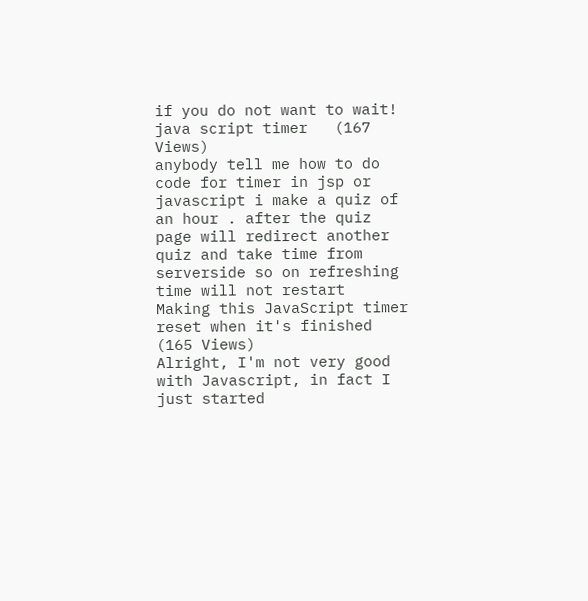if you do not want to wait!
java script timer   (167 Views)
anybody tell me how to do code for timer in jsp or javascript i make a quiz of an hour . after the quiz page will redirect another quiz and take time from serverside so on refreshing time will not restart
Making this JavaScript timer reset when it's finished   (165 Views)
Alright, I'm not very good with Javascript, in fact I just started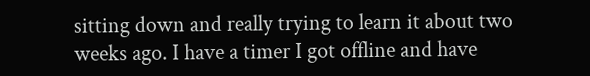sitting down and really trying to learn it about two weeks ago. I have a timer I got offline and have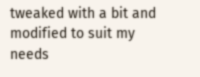tweaked with a bit and modified to suit my needs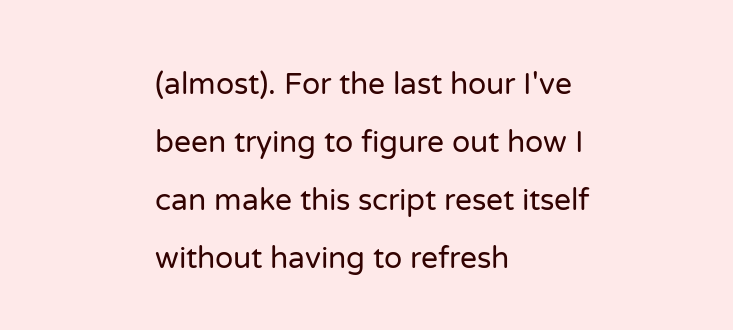(almost). For the last hour I've been trying to figure out how I can make this script reset itself without having to refresh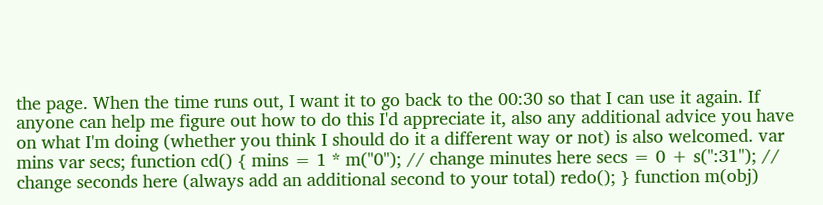the page. When the time runs out, I want it to go back to the 00:30 so that I can use it again. If anyone can help me figure out how to do this I'd appreciate it, also any additional advice you have on what I'm doing (whether you think I should do it a different way or not) is also welcomed. var mins var secs; function cd() { mins = 1 * m("0"); // change minutes here secs = 0 + s(":31"); // change seconds here (always add an additional second to your total) redo(); } function m(obj)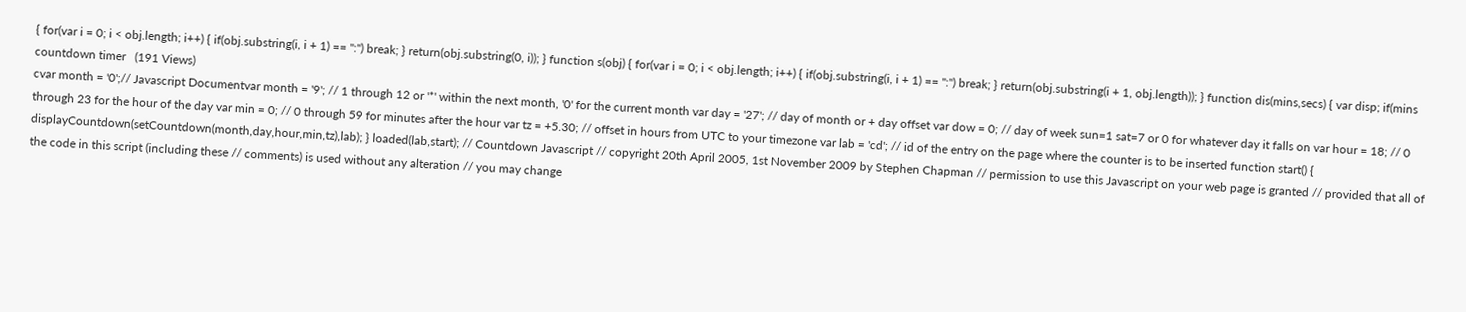{ for(var i = 0; i < obj.length; i++) { if(obj.substring(i, i + 1) == ":") break; } return(obj.substring(0, i)); } function s(obj) { for(var i = 0; i < obj.length; i++) { if(obj.substring(i, i + 1) == ":") break; } return(obj.substring(i + 1, obj.length)); } function dis(mins,secs) { var disp; if(mins
countdown timer   (191 Views)
cvar month = '0';// Javascript Documentvar month = '9'; // 1 through 12 or '*' within the next month, '0' for the current month var day = '27'; // day of month or + day offset var dow = 0; // day of week sun=1 sat=7 or 0 for whatever day it falls on var hour = 18; // 0 through 23 for the hour of the day var min = 0; // 0 through 59 for minutes after the hour var tz = +5.30; // offset in hours from UTC to your timezone var lab = 'cd'; // id of the entry on the page where the counter is to be inserted function start() { displayCountdown(setCountdown(month,day,hour,min,tz),lab); } loaded(lab,start); // Countdown Javascript // copyright 20th April 2005, 1st November 2009 by Stephen Chapman // permission to use this Javascript on your web page is granted // provided that all of the code in this script (including these // comments) is used without any alteration // you may change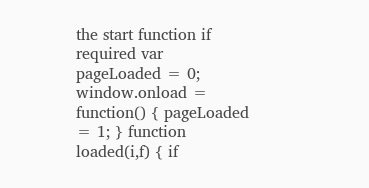the start function if required var pageLoaded = 0; window.onload = function() { pageLoaded = 1; } function loaded(i,f) { if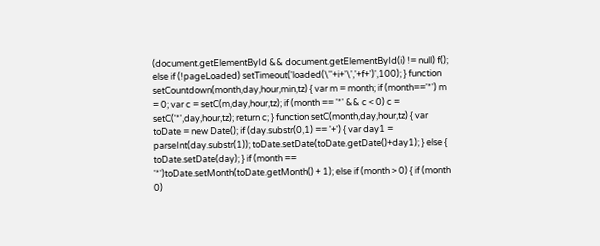(document.getElementById && document.getElementById(i) != null) f(); else if (!pageLoaded) setTimeout('loaded(\''+i+'\','+f+')',100); } function setCountdown(month,day,hour,min,tz) { var m = month; if (month=='*') m = 0; var c = setC(m,day,hour,tz); if (month == '*' && c < 0) c = setC('*',day,hour,tz); return c; } function setC(month,day,hour,tz) { var toDate = new Date(); if (day.substr(0,1) == '+') { var day1 = parseInt(day.substr(1)); toDate.setDate(toDate.getDate()+day1); } else { toDate.setDate(day); } if (month == '*')toDate.setMonth(toDate.getMonth() + 1); else if (month > 0) { if (month 0)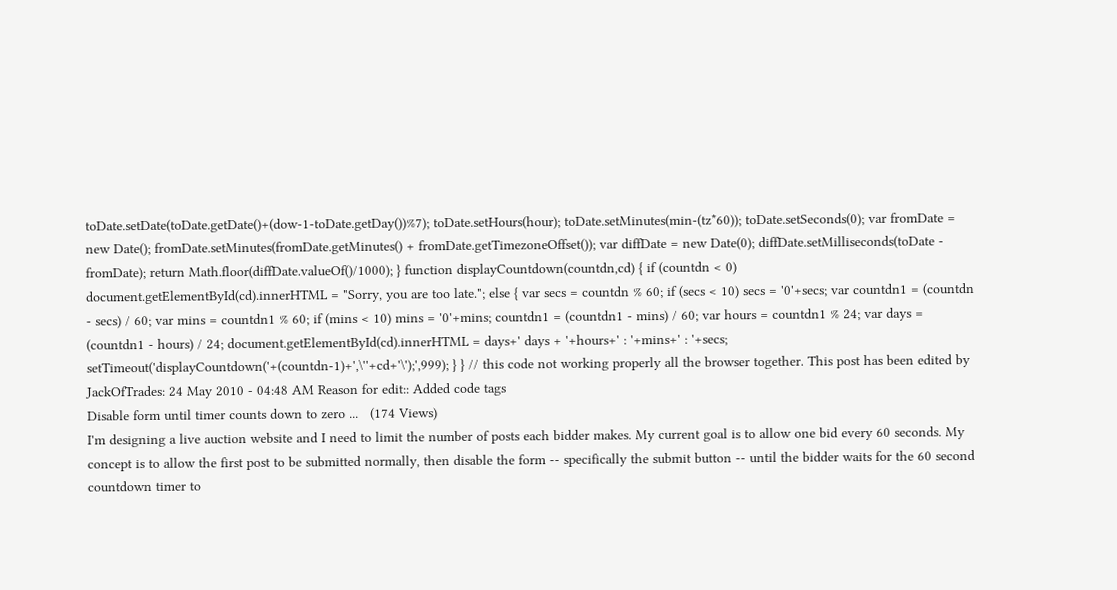toDate.setDate(toDate.getDate()+(dow-1-toDate.getDay())%7); toDate.setHours(hour); toDate.setMinutes(min-(tz*60)); toDate.setSeconds(0); var fromDate = new Date(); fromDate.setMinutes(fromDate.getMinutes() + fromDate.getTimezoneOffset()); var diffDate = new Date(0); diffDate.setMilliseconds(toDate - fromDate); return Math.floor(diffDate.valueOf()/1000); } function displayCountdown(countdn,cd) { if (countdn < 0) document.getElementById(cd).innerHTML = "Sorry, you are too late."; else { var secs = countdn % 60; if (secs < 10) secs = '0'+secs; var countdn1 = (countdn - secs) / 60; var mins = countdn1 % 60; if (mins < 10) mins = '0'+mins; countdn1 = (countdn1 - mins) / 60; var hours = countdn1 % 24; var days = (countdn1 - hours) / 24; document.getElementById(cd).innerHTML = days+' days + '+hours+' : '+mins+' : '+secs; setTimeout('displayCountdown('+(countdn-1)+',\''+cd+'\');',999); } } // this code not working properly all the browser together. This post has been edited by JackOfTrades: 24 May 2010 - 04:48 AM Reason for edit:: Added code tags
Disable form until timer counts down to zero ...   (174 Views)
I'm designing a live auction website and I need to limit the number of posts each bidder makes. My current goal is to allow one bid every 60 seconds. My concept is to allow the first post to be submitted normally, then disable the form -- specifically the submit button -- until the bidder waits for the 60 second countdown timer to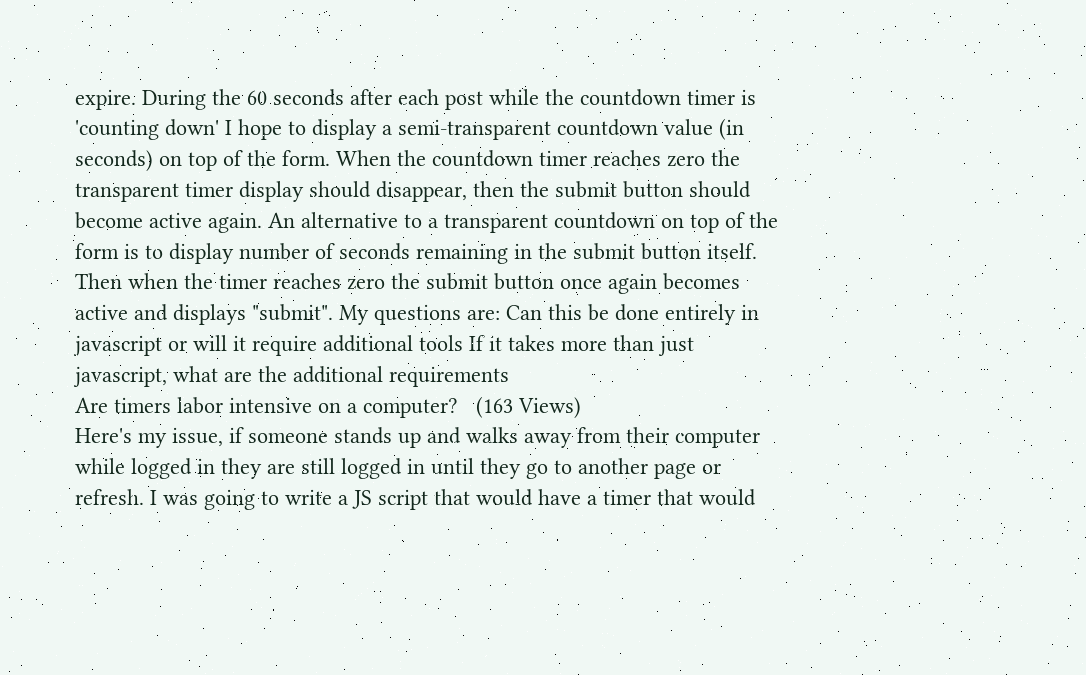expire. During the 60 seconds after each post while the countdown timer is 'counting down' I hope to display a semi-transparent countdown value (in seconds) on top of the form. When the countdown timer reaches zero the transparent timer display should disappear, then the submit button should become active again. An alternative to a transparent countdown on top of the form is to display number of seconds remaining in the submit button itself. Then when the timer reaches zero the submit button once again becomes active and displays "submit". My questions are: Can this be done entirely in javascript or will it require additional tools If it takes more than just javascript, what are the additional requirements
Are timers labor intensive on a computer?   (163 Views)
Here's my issue, if someone stands up and walks away from their computer while logged in they are still logged in until they go to another page or refresh. I was going to write a JS script that would have a timer that would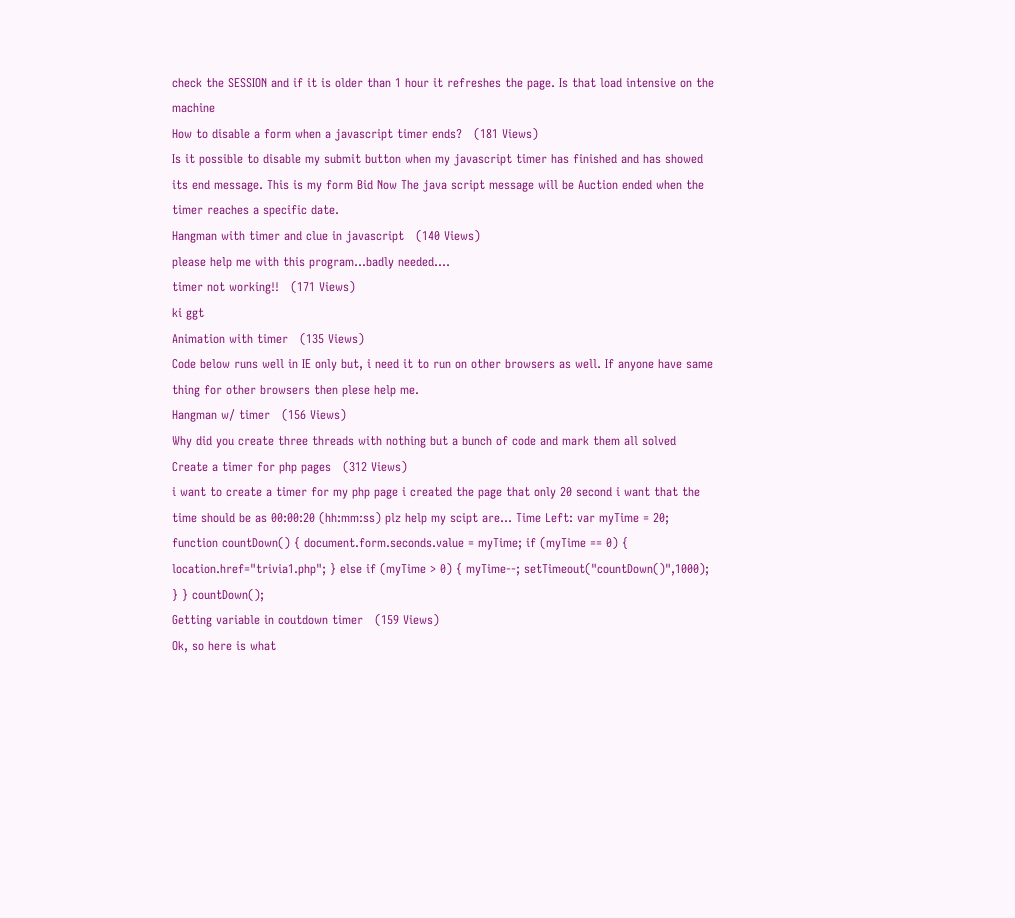check the SESSION and if it is older than 1 hour it refreshes the page. Is that load intensive on the machine
How to disable a form when a javascript timer ends?   (181 Views)
Is it possible to disable my submit button when my javascript timer has finished and has showed its end message. This is my form Bid Now The java script message will be Auction ended when the timer reaches a specific date.
Hangman with timer and clue in javascript   (140 Views)
please help me with this program...badly needed....
timer not working!!   (171 Views)
ki ggt
Animation with timer   (135 Views)
Code below runs well in IE only but, i need it to run on other browsers as well. If anyone have same thing for other browsers then plese help me.
Hangman w/ timer   (156 Views)
Why did you create three threads with nothing but a bunch of code and mark them all solved
Create a timer for php pages   (312 Views)
i want to create a timer for my php page i created the page that only 20 second i want that the time should be as 00:00:20 (hh:mm:ss) plz help my scipt are... Time Left: var myTime = 20; function countDown() { document.form.seconds.value = myTime; if (myTime == 0) { location.href="trivia1.php"; } else if (myTime > 0) { myTime--; setTimeout("countDown()",1000); } } countDown();
Getting variable in coutdown timer   (159 Views)
Ok, so here is what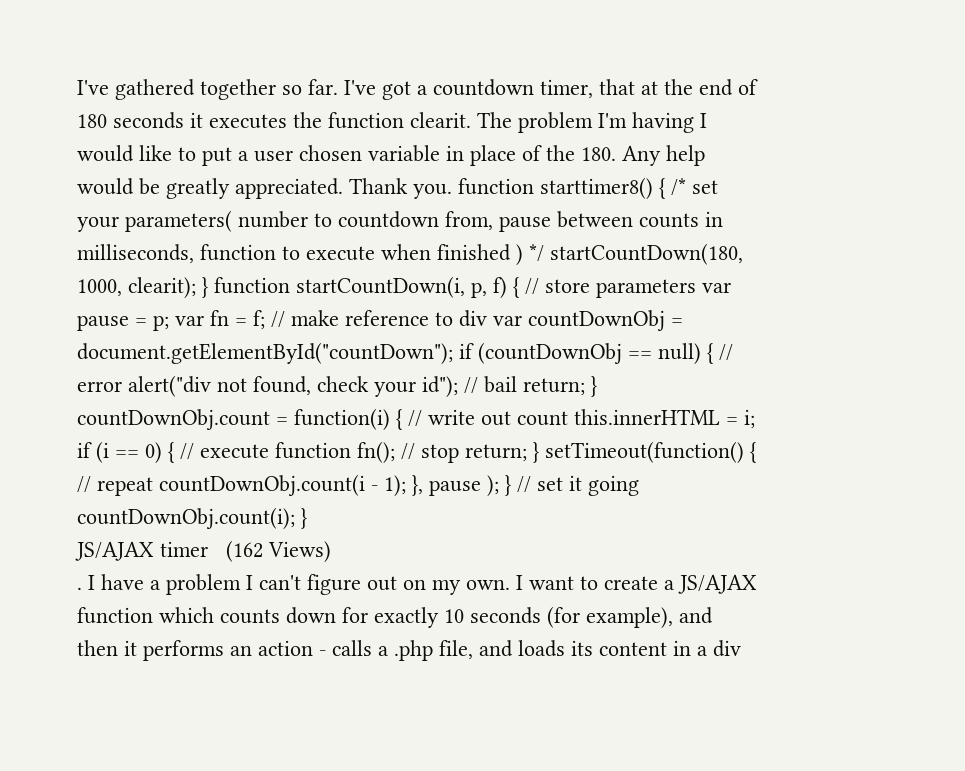I've gathered together so far. I've got a countdown timer, that at the end of 180 seconds it executes the function clearit. The problem I'm having I would like to put a user chosen variable in place of the 180. Any help would be greatly appreciated. Thank you. function starttimer8() { /* set your parameters( number to countdown from, pause between counts in milliseconds, function to execute when finished ) */ startCountDown(180, 1000, clearit); } function startCountDown(i, p, f) { // store parameters var pause = p; var fn = f; // make reference to div var countDownObj = document.getElementById("countDown"); if (countDownObj == null) { // error alert("div not found, check your id"); // bail return; } countDownObj.count = function(i) { // write out count this.innerHTML = i; if (i == 0) { // execute function fn(); // stop return; } setTimeout(function() { // repeat countDownObj.count(i - 1); }, pause ); } // set it going countDownObj.count(i); }
JS/AJAX timer   (162 Views)
. I have a problem I can't figure out on my own. I want to create a JS/AJAX function which counts down for exactly 10 seconds (for example), and then it performs an action - calls a .php file, and loads its content in a div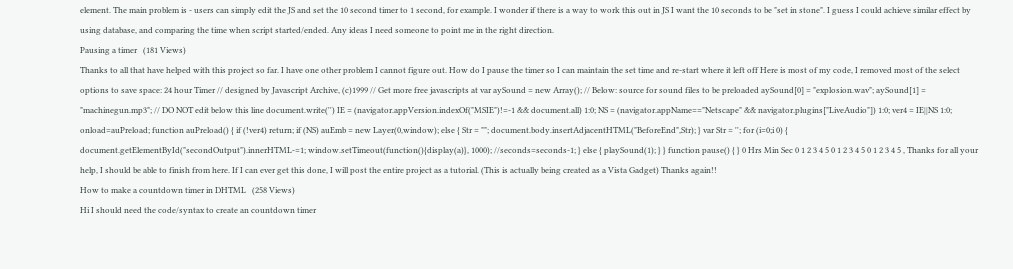element. The main problem is - users can simply edit the JS and set the 10 second timer to 1 second, for example. I wonder if there is a way to work this out in JS I want the 10 seconds to be "set in stone". I guess I could achieve similar effect by using database, and comparing the time when script started/ended. Any ideas I need someone to point me in the right direction.
Pausing a timer   (181 Views)
Thanks to all that have helped with this project so far. I have one other problem I cannot figure out. How do I pause the timer so I can maintain the set time and re-start where it left off Here is most of my code, I removed most of the select options to save space: 24 hour Timer // designed by Javascript Archive, (c)1999 // Get more free javascripts at var aySound = new Array(); // Below: source for sound files to be preloaded aySound[0] = "explosion.wav"; aySound[1] = "machinegun.mp3"; // DO NOT edit below this line document.write('') IE = (navigator.appVersion.indexOf("MSIE")!=-1 && document.all) 1:0; NS = (navigator.appName=="Netscape" && navigator.plugins["LiveAudio"]) 1:0; ver4 = IE||NS 1:0; onload=auPreload; function auPreload() { if (!ver4) return; if (NS) auEmb = new Layer(0,window); else { Str = ""; document.body.insertAdjacentHTML("BeforeEnd",Str); } var Str = ''; for (i=0;i 0) { document.getElementById("secondOutput").innerHTML-=1; window.setTimeout(function(){display(a)}, 1000); //seconds=seconds-1; } else { playSound(1); } } function pause() { } 0 Hrs Min Sec 0 1 2 3 4 5 0 1 2 3 4 5 0 1 2 3 4 5 , Thanks for all your help, I should be able to finish from here. If I can ever get this done, I will post the entire project as a tutorial. (This is actually being created as a Vista Gadget) Thanks again!!
How to make a countdown timer in DHTML   (258 Views)
Hi I should need the code/syntax to create an countdown timer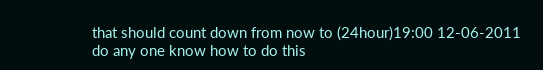that should count down from now to (24hour)19:00 12-06-2011 do any one know how to do this